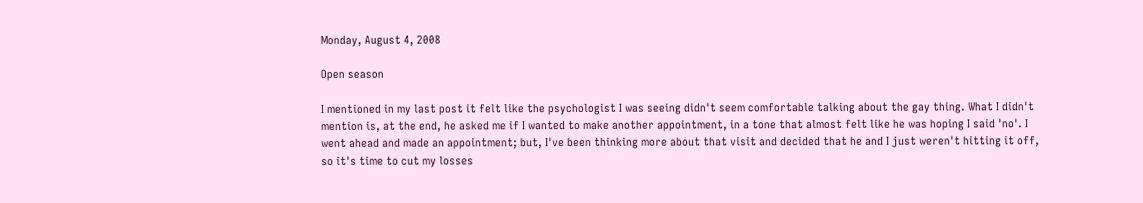Monday, August 4, 2008

Open season

I mentioned in my last post it felt like the psychologist I was seeing didn't seem comfortable talking about the gay thing. What I didn't mention is, at the end, he asked me if I wanted to make another appointment, in a tone that almost felt like he was hoping I said 'no'. I went ahead and made an appointment; but, I've been thinking more about that visit and decided that he and I just weren't hitting it off, so it's time to cut my losses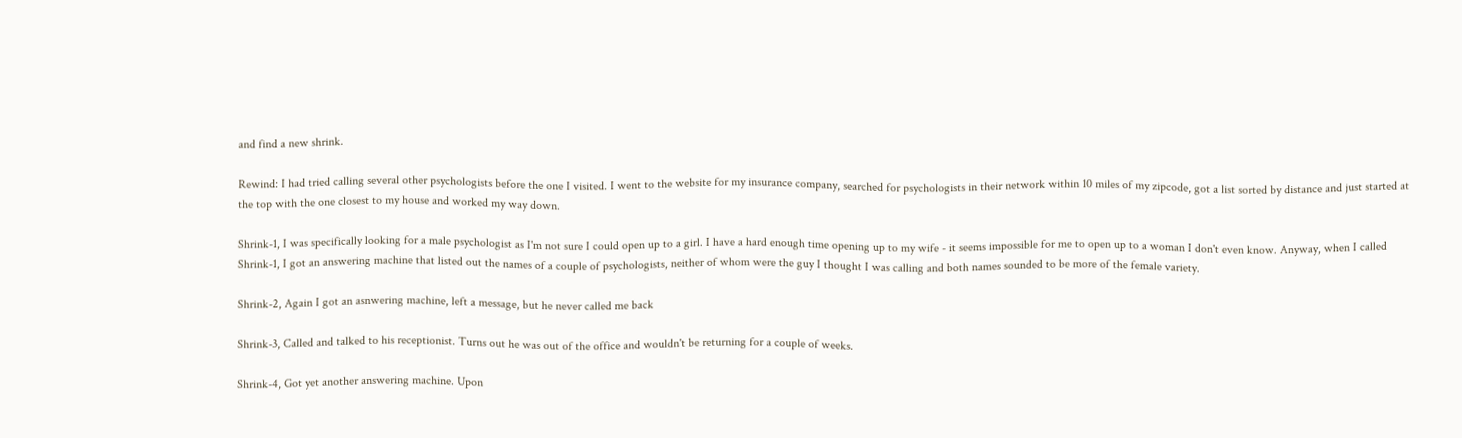and find a new shrink.

Rewind: I had tried calling several other psychologists before the one I visited. I went to the website for my insurance company, searched for psychologists in their network within 10 miles of my zipcode, got a list sorted by distance and just started at the top with the one closest to my house and worked my way down.

Shrink-1, I was specifically looking for a male psychologist as I'm not sure I could open up to a girl. I have a hard enough time opening up to my wife - it seems impossible for me to open up to a woman I don't even know. Anyway, when I called Shrink-1, I got an answering machine that listed out the names of a couple of psychologists, neither of whom were the guy I thought I was calling and both names sounded to be more of the female variety.

Shrink-2, Again I got an asnwering machine, left a message, but he never called me back

Shrink-3, Called and talked to his receptionist. Turns out he was out of the office and wouldn't be returning for a couple of weeks.

Shrink-4, Got yet another answering machine. Upon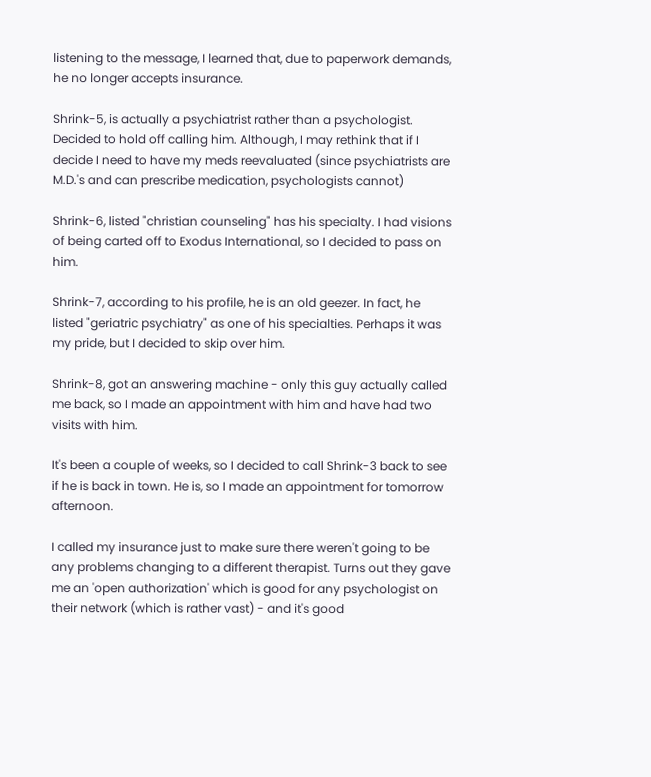listening to the message, I learned that, due to paperwork demands, he no longer accepts insurance.

Shrink-5, is actually a psychiatrist rather than a psychologist. Decided to hold off calling him. Although, I may rethink that if I decide I need to have my meds reevaluated (since psychiatrists are M.D.'s and can prescribe medication, psychologists cannot)

Shrink-6, listed "christian counseling" has his specialty. I had visions of being carted off to Exodus International, so I decided to pass on him.

Shrink-7, according to his profile, he is an old geezer. In fact, he listed "geriatric psychiatry" as one of his specialties. Perhaps it was my pride, but I decided to skip over him.

Shrink-8, got an answering machine - only this guy actually called me back, so I made an appointment with him and have had two visits with him.

It's been a couple of weeks, so I decided to call Shrink-3 back to see if he is back in town. He is, so I made an appointment for tomorrow afternoon.

I called my insurance just to make sure there weren't going to be any problems changing to a different therapist. Turns out they gave me an 'open authorization' which is good for any psychologist on their network (which is rather vast) - and it's good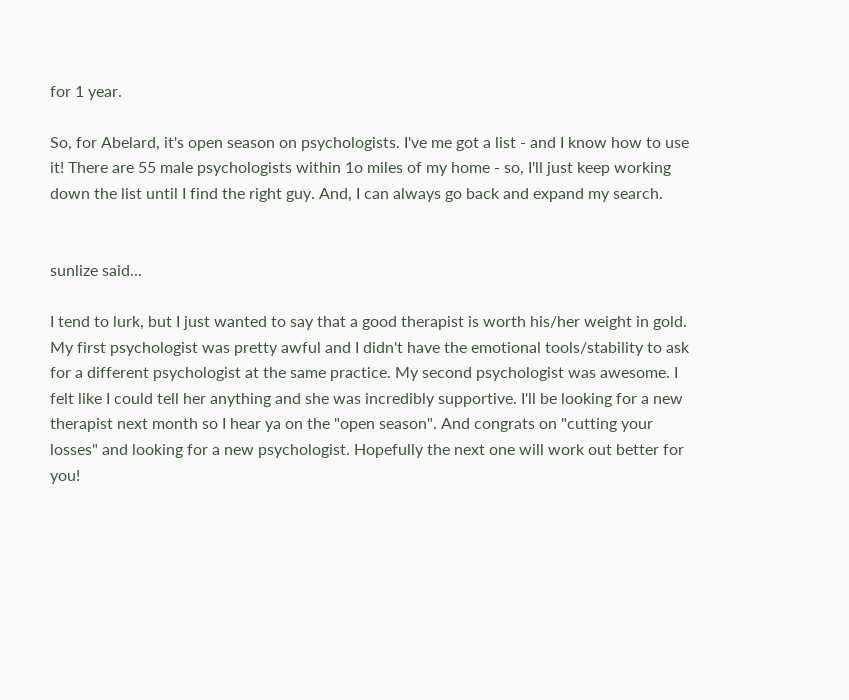for 1 year.

So, for Abelard, it's open season on psychologists. I've me got a list - and I know how to use it! There are 55 male psychologists within 1o miles of my home - so, I'll just keep working down the list until I find the right guy. And, I can always go back and expand my search.


sunlize said...

I tend to lurk, but I just wanted to say that a good therapist is worth his/her weight in gold. My first psychologist was pretty awful and I didn't have the emotional tools/stability to ask for a different psychologist at the same practice. My second psychologist was awesome. I felt like I could tell her anything and she was incredibly supportive. I'll be looking for a new therapist next month so I hear ya on the "open season". And congrats on "cutting your losses" and looking for a new psychologist. Hopefully the next one will work out better for you!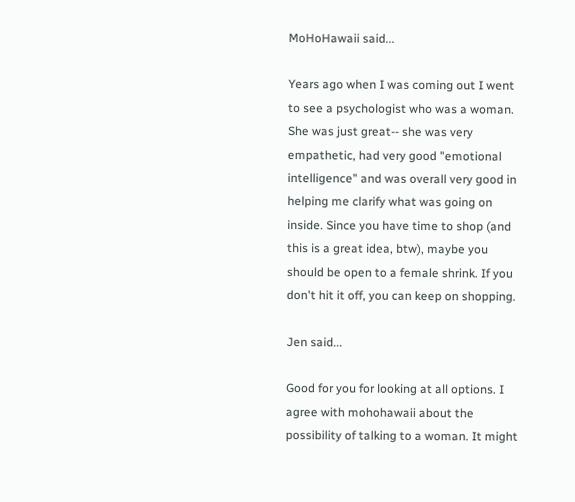MoHoHawaii said...

Years ago when I was coming out I went to see a psychologist who was a woman. She was just great-- she was very empathetic, had very good "emotional intelligence" and was overall very good in helping me clarify what was going on inside. Since you have time to shop (and this is a great idea, btw), maybe you should be open to a female shrink. If you don't hit it off, you can keep on shopping.

Jen said...

Good for you for looking at all options. I agree with mohohawaii about the possibility of talking to a woman. It might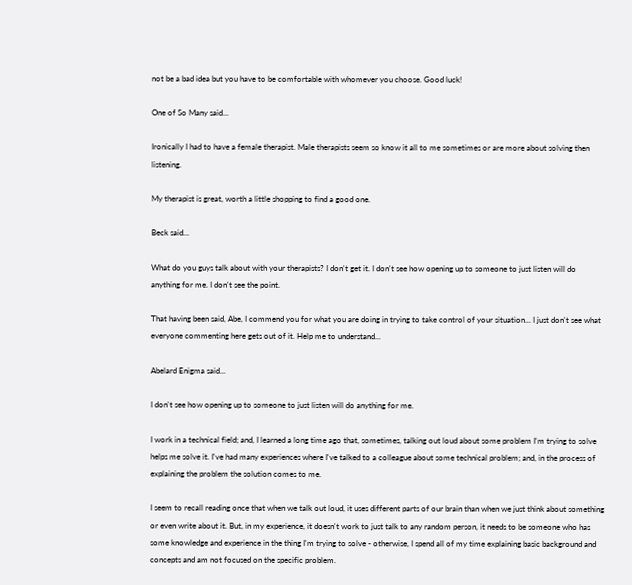not be a bad idea but you have to be comfortable with whomever you choose. Good luck!

One of So Many said...

Ironically I had to have a female therapist. Male therapists seem so know it all to me sometimes or are more about solving then listening.

My therapist is great, worth a little shopping to find a good one.

Beck said...

What do you guys talk about with your therapists? I don't get it. I don't see how opening up to someone to just listen will do anything for me. I don't see the point.

That having been said, Abe, I commend you for what you are doing in trying to take control of your situation... I just don't see what everyone commenting here gets out of it. Help me to understand...

Abelard Enigma said...

I don't see how opening up to someone to just listen will do anything for me.

I work in a technical field; and, I learned a long time ago that, sometimes, talking out loud about some problem I'm trying to solve helps me solve it. I've had many experiences where I've talked to a colleague about some technical problem; and, in the process of explaining the problem the solution comes to me.

I seem to recall reading once that when we talk out loud, it uses different parts of our brain than when we just think about something or even write about it. But, in my experience, it doesn't work to just talk to any random person, it needs to be someone who has some knowledge and experience in the thing I'm trying to solve - otherwise, I spend all of my time explaining basic background and concepts and am not focused on the specific problem.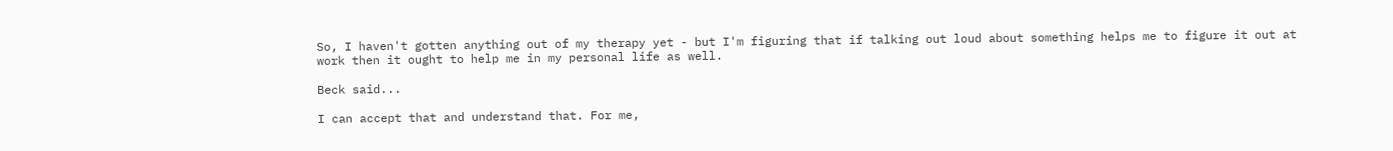So, I haven't gotten anything out of my therapy yet - but I'm figuring that if talking out loud about something helps me to figure it out at work then it ought to help me in my personal life as well.

Beck said...

I can accept that and understand that. For me,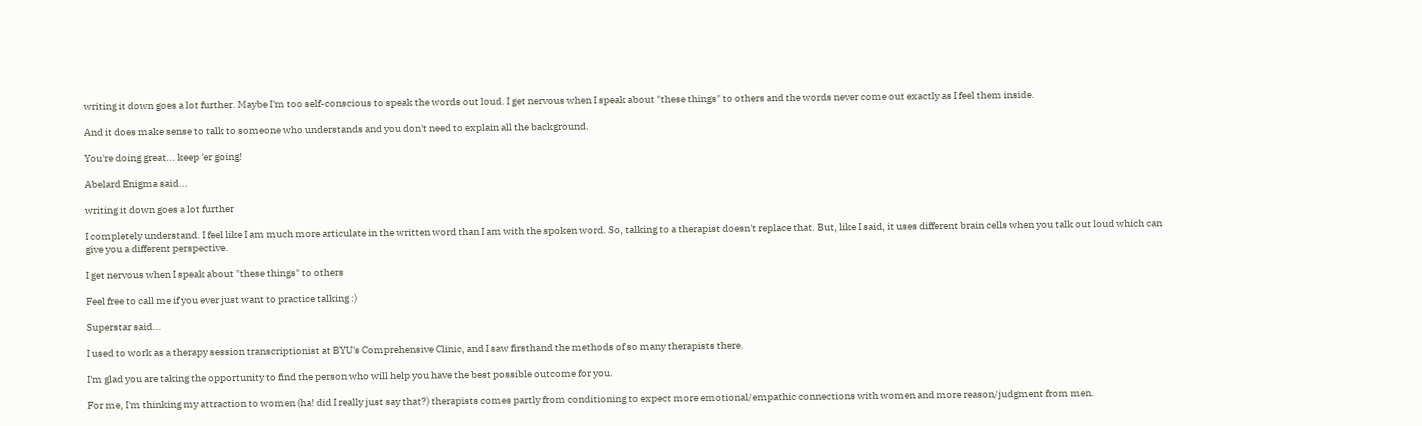writing it down goes a lot further. Maybe I'm too self-conscious to speak the words out loud. I get nervous when I speak about "these things" to others and the words never come out exactly as I feel them inside.

And it does make sense to talk to someone who understands and you don't need to explain all the background.

You're doing great... keep 'er going!

Abelard Enigma said...

writing it down goes a lot further

I completely understand. I feel like I am much more articulate in the written word than I am with the spoken word. So, talking to a therapist doesn't replace that. But, like I said, it uses different brain cells when you talk out loud which can give you a different perspective.

I get nervous when I speak about "these things" to others

Feel free to call me if you ever just want to practice talking :)

Superstar said...

I used to work as a therapy session transcriptionist at BYU's Comprehensive Clinic, and I saw firsthand the methods of so many therapists there.

I'm glad you are taking the opportunity to find the person who will help you have the best possible outcome for you.

For me, I'm thinking my attraction to women (ha! did I really just say that?) therapists comes partly from conditioning to expect more emotional/empathic connections with women and more reason/judgment from men.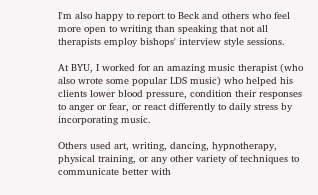I'm also happy to report to Beck and others who feel more open to writing than speaking that not all therapists employ bishops' interview style sessions.

At BYU, I worked for an amazing music therapist (who also wrote some popular LDS music) who helped his clients lower blood pressure, condition their responses to anger or fear, or react differently to daily stress by incorporating music.

Others used art, writing, dancing, hypnotherapy, physical training, or any other variety of techniques to communicate better with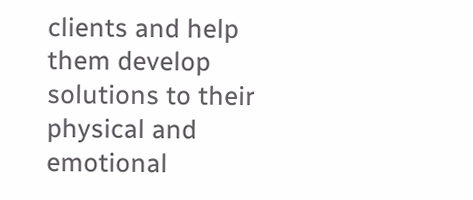clients and help them develop solutions to their physical and emotional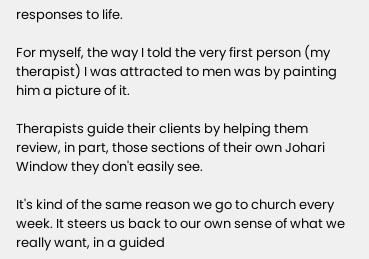responses to life.

For myself, the way I told the very first person (my therapist) I was attracted to men was by painting him a picture of it.

Therapists guide their clients by helping them review, in part, those sections of their own Johari Window they don't easily see.

It's kind of the same reason we go to church every week. It steers us back to our own sense of what we really want, in a guided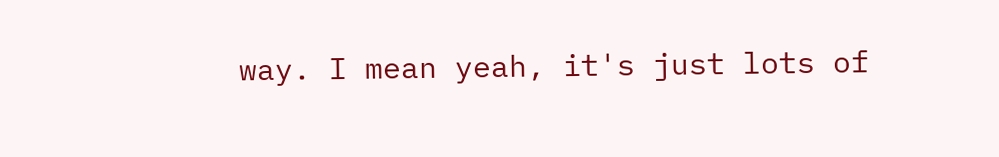way. I mean yeah, it's just lots of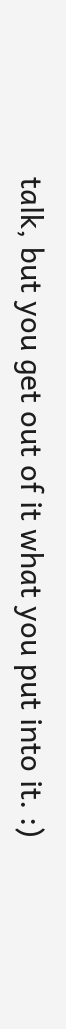talk, but you get out of it what you put into it. :)